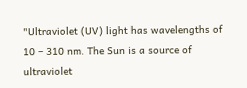"Ultraviolet (UV) light has wavelengths of 10 – 310 nm. The Sun is a source of ultraviolet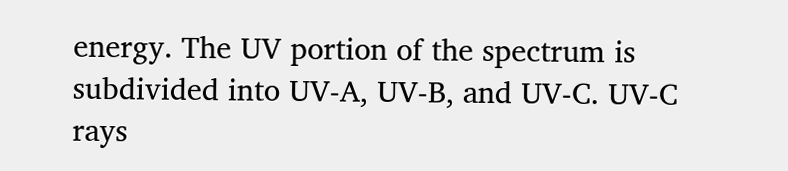energy. The UV portion of the spectrum is subdivided into UV-A, UV-B, and UV-C. UV-C rays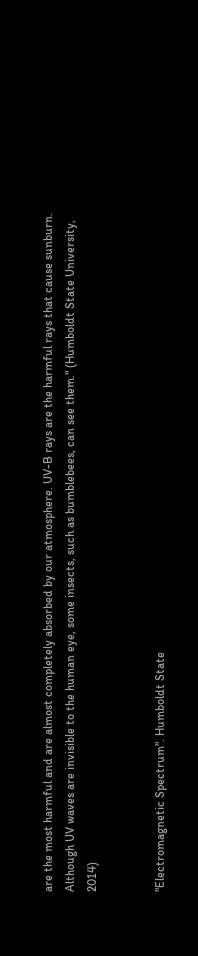are the most harmful and are almost completely absorbed by our atmosphere. UV-B rays are the harmful rays that cause sunburn. Although UV waves are invisible to the human eye, some insects, such as bumblebees, can see them." (Humboldt State University, 2014)


"Electromagnetic Spectrum". Humboldt State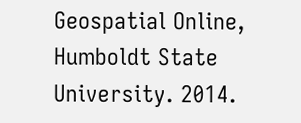Geospatial Online, Humboldt State University. 2014.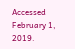Accessed February 1, 2019.